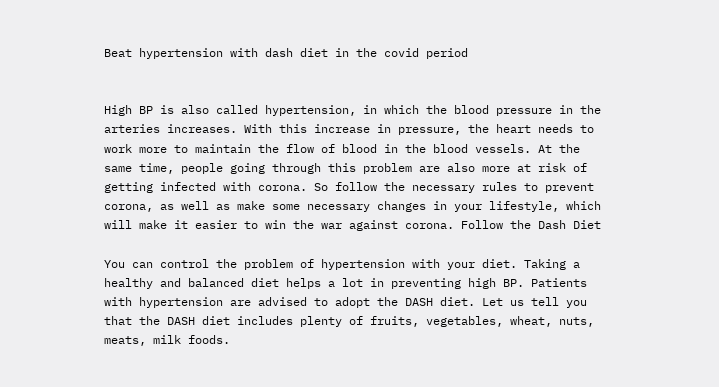Beat hypertension with dash diet in the covid period


High BP is also called hypertension, in which the blood pressure in the arteries increases. With this increase in pressure, the heart needs to work more to maintain the flow of blood in the blood vessels. At the same time, people going through this problem are also more at risk of getting infected with corona. So follow the necessary rules to prevent corona, as well as make some necessary changes in your lifestyle, which will make it easier to win the war against corona. Follow the Dash Diet

You can control the problem of hypertension with your diet. Taking a healthy and balanced diet helps a lot in preventing high BP. Patients with hypertension are advised to adopt the DASH diet. Let us tell you that the DASH diet includes plenty of fruits, vegetables, wheat, nuts, meats, milk foods.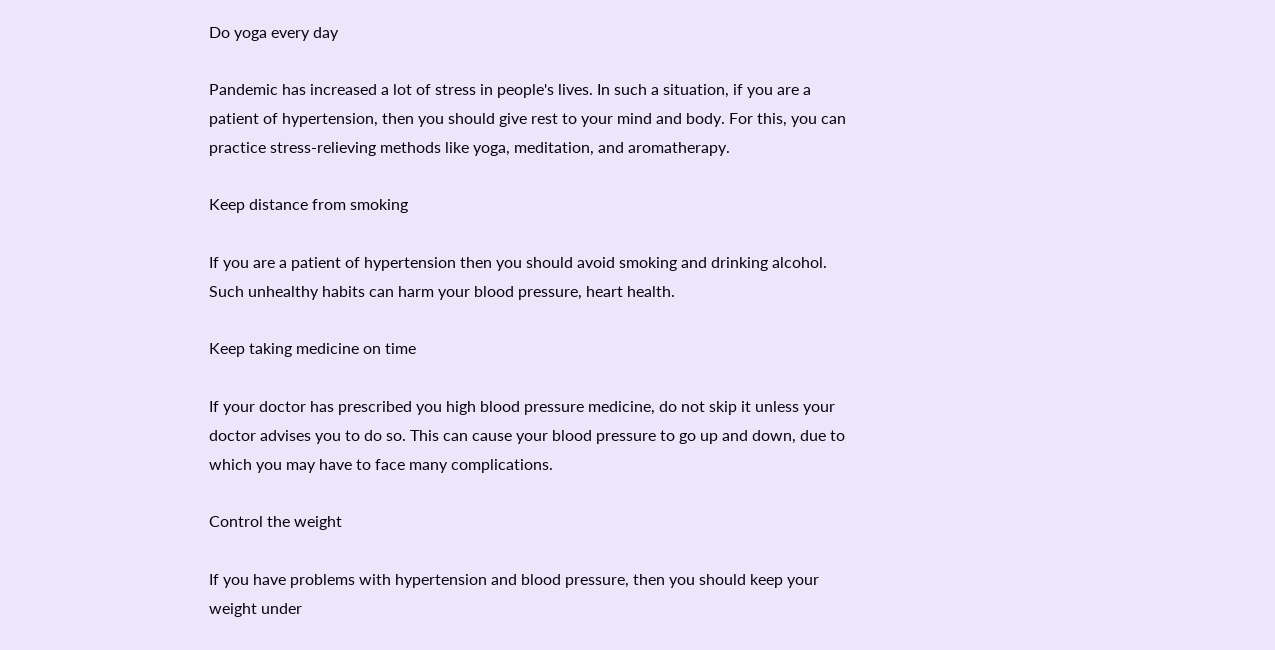Do yoga every day

Pandemic has increased a lot of stress in people's lives. In such a situation, if you are a patient of hypertension, then you should give rest to your mind and body. For this, you can practice stress-relieving methods like yoga, meditation, and aromatherapy.

Keep distance from smoking

If you are a patient of hypertension then you should avoid smoking and drinking alcohol. Such unhealthy habits can harm your blood pressure, heart health.

Keep taking medicine on time

If your doctor has prescribed you high blood pressure medicine, do not skip it unless your doctor advises you to do so. This can cause your blood pressure to go up and down, due to which you may have to face many complications.

Control the weight

If you have problems with hypertension and blood pressure, then you should keep your weight under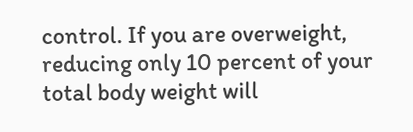control. If you are overweight, reducing only 10 percent of your total body weight will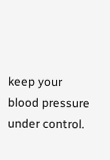keep your blood pressure under control.